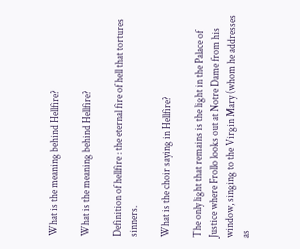What is the meaning behind Hellfire?

What is the meaning behind Hellfire?

Definition of hellfire : the eternal fire of hell that tortures sinners.

What is the choir saying in Hellfire?

The only light that remains is the light in the Palace of Justice where Frollo looks out at Notre Dame from his window, singing to the Virgin Mary (whom he addresses as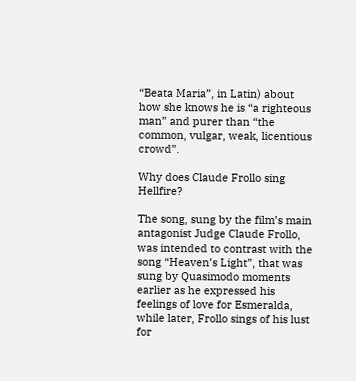“Beata Maria”, in Latin) about how she knows he is “a righteous man” and purer than “the common, vulgar, weak, licentious crowd”.

Why does Claude Frollo sing Hellfire?

The song, sung by the film’s main antagonist Judge Claude Frollo, was intended to contrast with the song “Heaven’s Light”, that was sung by Quasimodo moments earlier as he expressed his feelings of love for Esmeralda, while later, Frollo sings of his lust for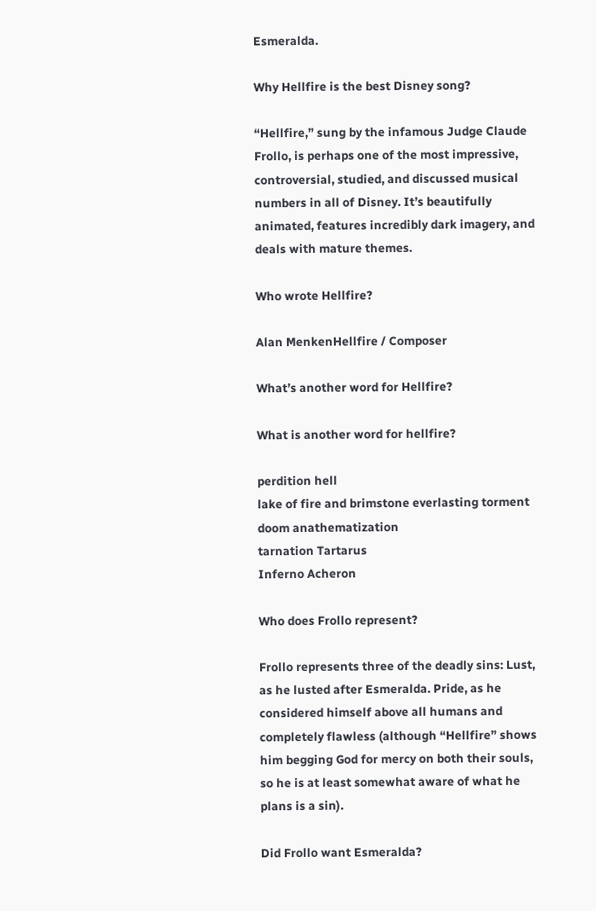Esmeralda.

Why Hellfire is the best Disney song?

“Hellfire,” sung by the infamous Judge Claude Frollo, is perhaps one of the most impressive, controversial, studied, and discussed musical numbers in all of Disney. It’s beautifully animated, features incredibly dark imagery, and deals with mature themes.

Who wrote Hellfire?

Alan MenkenHellfire / Composer

What’s another word for Hellfire?

What is another word for hellfire?

perdition hell
lake of fire and brimstone everlasting torment
doom anathematization
tarnation Tartarus
Inferno Acheron

Who does Frollo represent?

Frollo represents three of the deadly sins: Lust, as he lusted after Esmeralda. Pride, as he considered himself above all humans and completely flawless (although “Hellfire” shows him begging God for mercy on both their souls, so he is at least somewhat aware of what he plans is a sin).

Did Frollo want Esmeralda?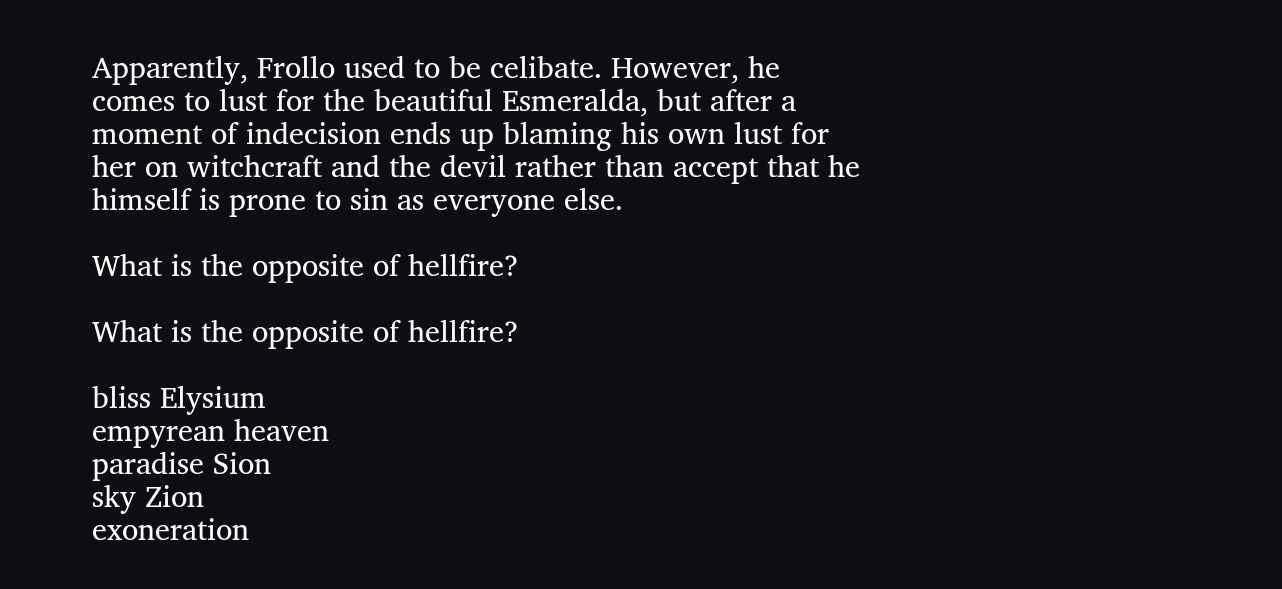Apparently, Frollo used to be celibate. However, he comes to lust for the beautiful Esmeralda, but after a moment of indecision ends up blaming his own lust for her on witchcraft and the devil rather than accept that he himself is prone to sin as everyone else.

What is the opposite of hellfire?

What is the opposite of hellfire?

bliss Elysium
empyrean heaven
paradise Sion
sky Zion
exoneration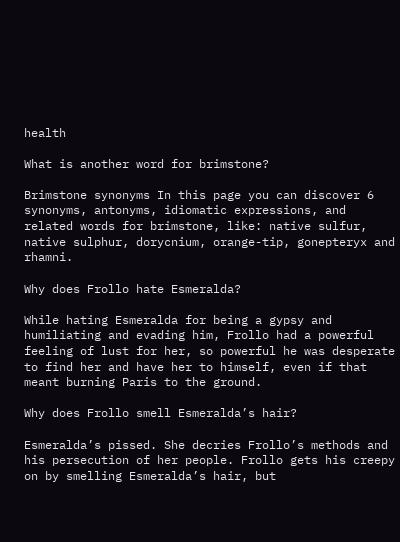health

What is another word for brimstone?

Brimstone synonyms In this page you can discover 6 synonyms, antonyms, idiomatic expressions, and related words for brimstone, like: native sulfur, native sulphur, dorycnium, orange-tip, gonepteryx and rhamni.

Why does Frollo hate Esmeralda?

While hating Esmeralda for being a gypsy and humiliating and evading him, Frollo had a powerful feeling of lust for her, so powerful he was desperate to find her and have her to himself, even if that meant burning Paris to the ground.

Why does Frollo smell Esmeralda’s hair?

Esmeralda’s pissed. She decries Frollo’s methods and his persecution of her people. Frollo gets his creepy on by smelling Esmeralda’s hair, but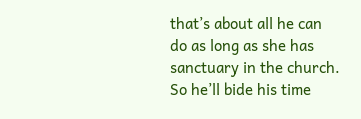that’s about all he can do as long as she has sanctuary in the church. So he’ll bide his time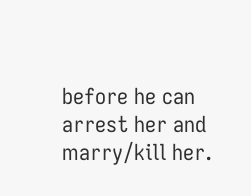before he can arrest her and marry/kill her.